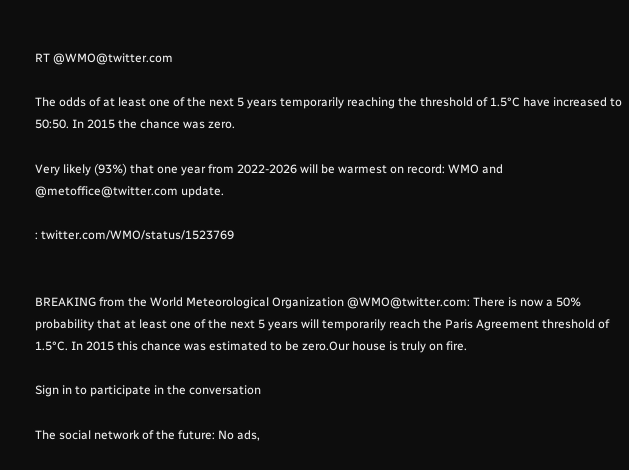RT @WMO@twitter.com

The odds of at least one of the next 5 years temporarily reaching the threshold of 1.5°C have increased to 50:50. In 2015 the chance was zero.

Very likely (93%) that one year from 2022-2026 will be warmest on record: WMO and @metoffice@twitter.com update.

: twitter.com/WMO/status/1523769


BREAKING from the World Meteorological Organization @WMO@twitter.com: There is now a 50% probability that at least one of the next 5 years will temporarily reach the Paris Agreement threshold of 1.5°C. In 2015 this chance was estimated to be zero.Our house is truly on fire.

Sign in to participate in the conversation

The social network of the future: No ads,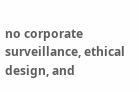no corporate surveillance, ethical design, and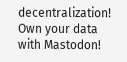decentralization! Own your data with Mastodon!